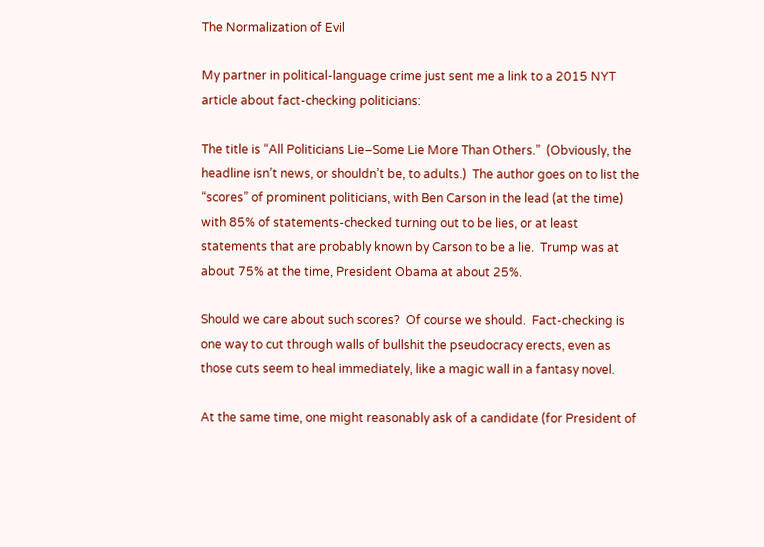The Normalization of Evil

My partner in political-language crime just sent me a link to a 2015 NYT article about fact-checking politicians:

The title is “All Politicians Lie–Some Lie More Than Others.”  (Obviously, the headline isn’t news, or shouldn’t be, to adults.)  The author goes on to list the “scores” of prominent politicians, with Ben Carson in the lead (at the time) with 85% of statements-checked turning out to be lies, or at least statements that are probably known by Carson to be a lie.  Trump was at about 75% at the time, President Obama at about 25%.

Should we care about such scores?  Of course we should.  Fact-checking is one way to cut through walls of bullshit the pseudocracy erects, even as those cuts seem to heal immediately, like a magic wall in a fantasy novel.

At the same time, one might reasonably ask of a candidate (for President of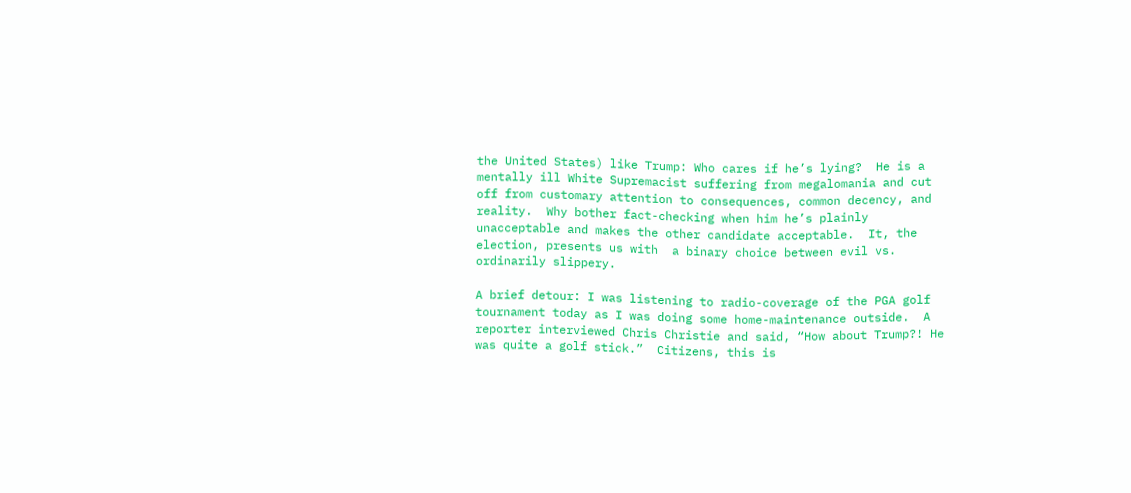the United States) like Trump: Who cares if he’s lying?  He is a mentally ill White Supremacist suffering from megalomania and cut off from customary attention to consequences, common decency, and reality.  Why bother fact-checking when him he’s plainly unacceptable and makes the other candidate acceptable.  It, the election, presents us with  a binary choice between evil vs. ordinarily slippery.

A brief detour: I was listening to radio-coverage of the PGA golf tournament today as I was doing some home-maintenance outside.  A reporter interviewed Chris Christie and said, “How about Trump?! He was quite a golf stick.”  Citizens, this is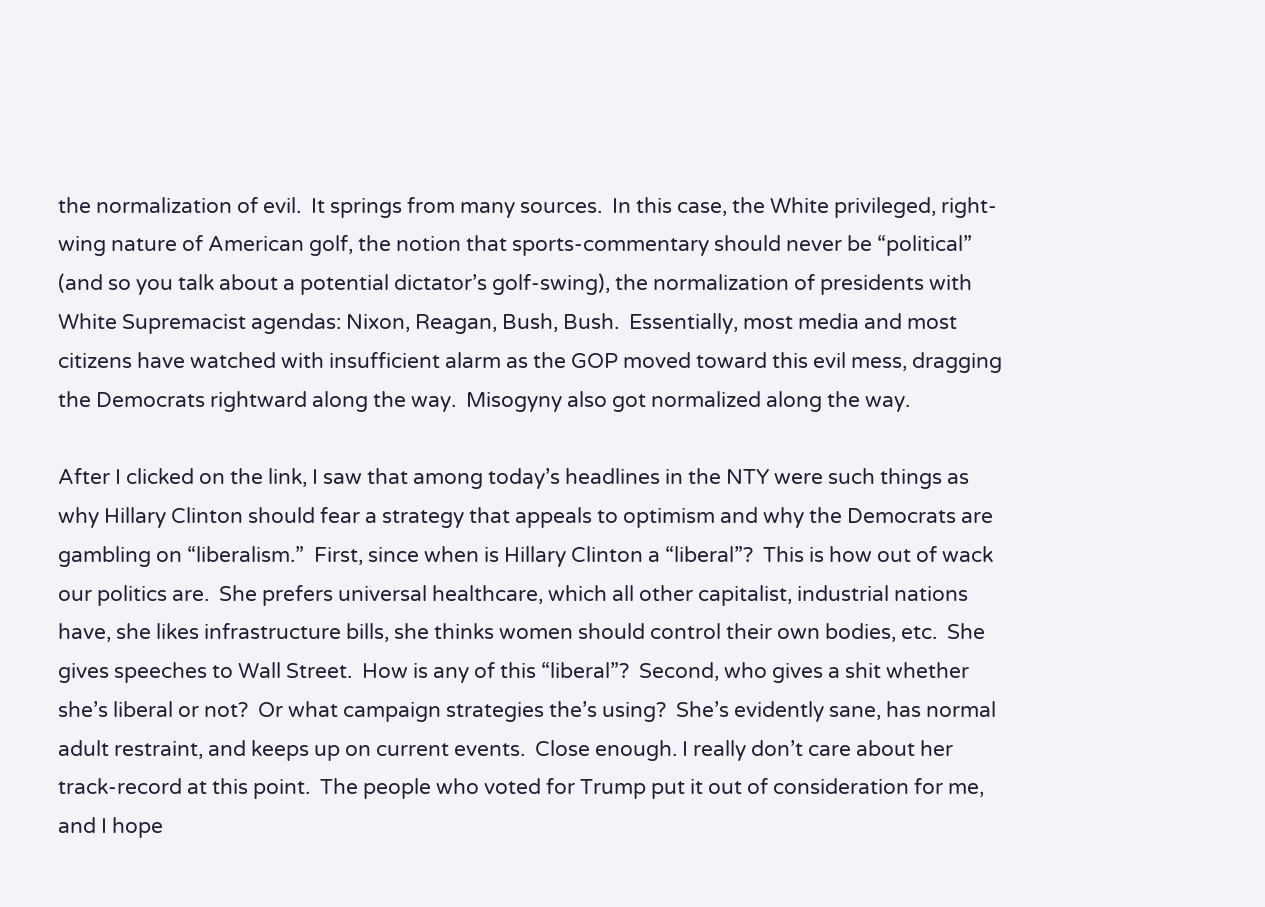the normalization of evil.  It springs from many sources.  In this case, the White privileged, right-wing nature of American golf, the notion that sports-commentary should never be “political” (and so you talk about a potential dictator’s golf-swing), the normalization of presidents with White Supremacist agendas: Nixon, Reagan, Bush, Bush.  Essentially, most media and most citizens have watched with insufficient alarm as the GOP moved toward this evil mess, dragging the Democrats rightward along the way.  Misogyny also got normalized along the way.

After I clicked on the link, I saw that among today’s headlines in the NTY were such things as why Hillary Clinton should fear a strategy that appeals to optimism and why the Democrats are gambling on “liberalism.”  First, since when is Hillary Clinton a “liberal”?  This is how out of wack our politics are.  She prefers universal healthcare, which all other capitalist, industrial nations have, she likes infrastructure bills, she thinks women should control their own bodies, etc.  She gives speeches to Wall Street.  How is any of this “liberal”?  Second, who gives a shit whether she’s liberal or not?  Or what campaign strategies the’s using?  She’s evidently sane, has normal adult restraint, and keeps up on current events.  Close enough. I really don’t care about her track-record at this point.  The people who voted for Trump put it out of consideration for me, and I hope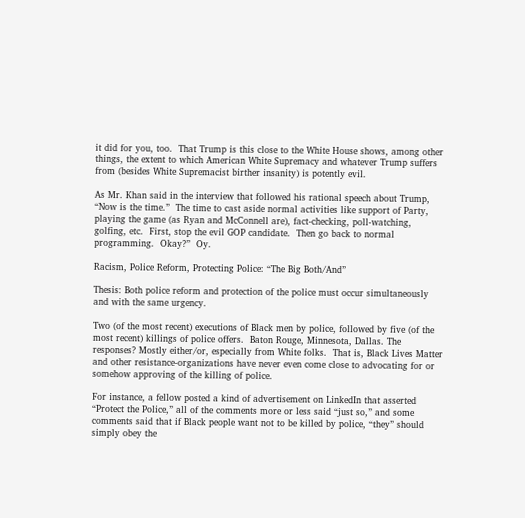it did for you, too.  That Trump is this close to the White House shows, among other things, the extent to which American White Supremacy and whatever Trump suffers from (besides White Supremacist birther insanity) is potently evil.

As Mr. Khan said in the interview that followed his rational speech about Trump, “Now is the time.”  The time to cast aside normal activities like support of Party, playing the game (as Ryan and McConnell are), fact-checking, poll-watching, golfing, etc.  First, stop the evil GOP candidate.  Then go back to normal programming.  Okay?”  Oy.

Racism, Police Reform, Protecting Police: “The Big Both/And”

Thesis: Both police reform and protection of the police must occur simultaneously and with the same urgency.

Two (of the most recent) executions of Black men by police, followed by five (of the most recent) killings of police offers.  Baton Rouge, Minnesota, Dallas. The responses? Mostly either/or, especially from White folks.  That is, Black Lives Matter and other resistance-organizations have never even come close to advocating for or somehow approving of the killing of police.

For instance, a fellow posted a kind of advertisement on LinkedIn that asserted “Protect the Police,” all of the comments more or less said “just so,” and some comments said that if Black people want not to be killed by police, “they” should simply obey the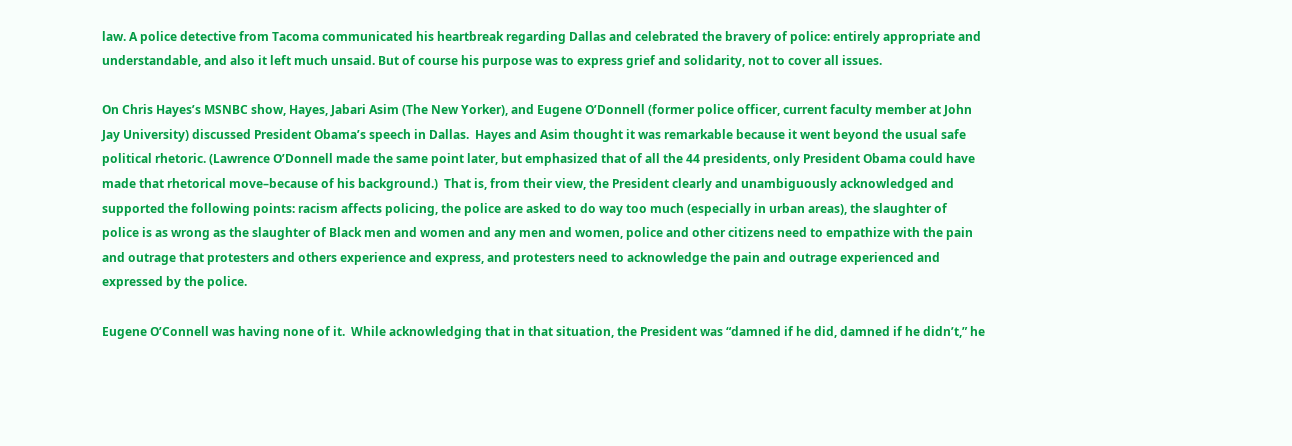law. A police detective from Tacoma communicated his heartbreak regarding Dallas and celebrated the bravery of police: entirely appropriate and understandable, and also it left much unsaid. But of course his purpose was to express grief and solidarity, not to cover all issues.

On Chris Hayes’s MSNBC show, Hayes, Jabari Asim (The New Yorker), and Eugene O’Donnell (former police officer, current faculty member at John Jay University) discussed President Obama’s speech in Dallas.  Hayes and Asim thought it was remarkable because it went beyond the usual safe political rhetoric. (Lawrence O’Donnell made the same point later, but emphasized that of all the 44 presidents, only President Obama could have made that rhetorical move–because of his background.)  That is, from their view, the President clearly and unambiguously acknowledged and supported the following points: racism affects policing, the police are asked to do way too much (especially in urban areas), the slaughter of police is as wrong as the slaughter of Black men and women and any men and women, police and other citizens need to empathize with the pain and outrage that protesters and others experience and express, and protesters need to acknowledge the pain and outrage experienced and expressed by the police.

Eugene O’Connell was having none of it.  While acknowledging that in that situation, the President was “damned if he did, damned if he didn’t,” he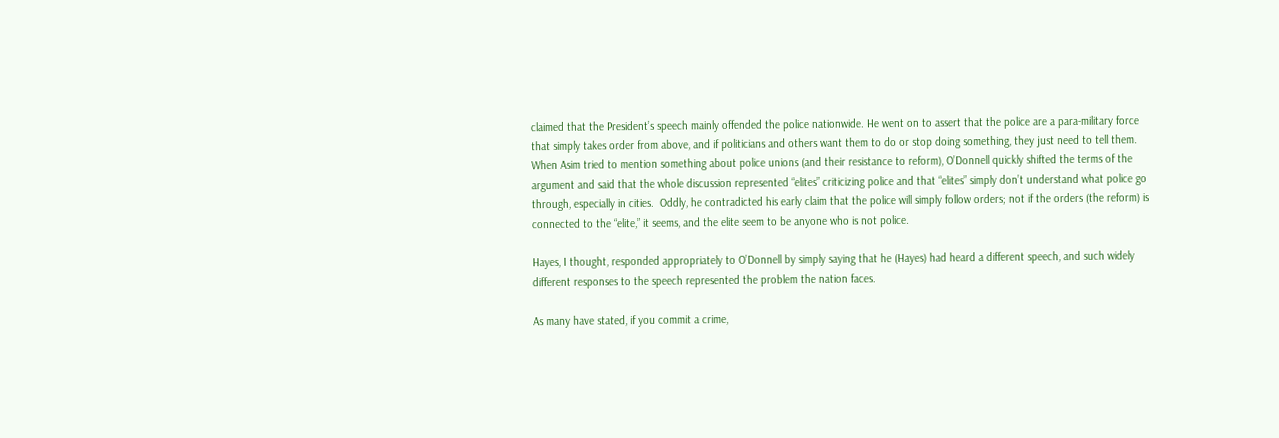claimed that the President’s speech mainly offended the police nationwide. He went on to assert that the police are a para-military force that simply takes order from above, and if politicians and others want them to do or stop doing something, they just need to tell them. When Asim tried to mention something about police unions (and their resistance to reform), O’Donnell quickly shifted the terms of the argument and said that the whole discussion represented “elites” criticizing police and that “elites” simply don’t understand what police go through, especially in cities.  Oddly, he contradicted his early claim that the police will simply follow orders; not if the orders (the reform) is connected to the “elite,” it seems, and the elite seem to be anyone who is not police.

Hayes, I thought, responded appropriately to O’Donnell by simply saying that he (Hayes) had heard a different speech, and such widely different responses to the speech represented the problem the nation faces.

As many have stated, if you commit a crime,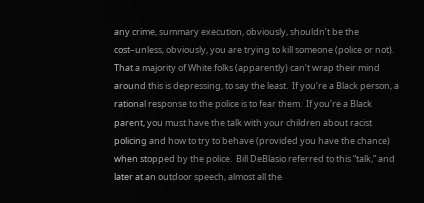any crime, summary execution, obviously, shouldn’t be the cost–unless, obviously, you are trying to kill someone (police or not). That a majority of White folks (apparently) can’t wrap their mind around this is depressing, to say the least.  If you’re a Black person, a rational response to the police is to fear them.  If you’re a Black parent, you must have the talk with your children about racist policing and how to try to behave (provided you have the chance) when stopped by the police.  Bill DeBlasio referred to this “talk,” and later at an outdoor speech, almost all the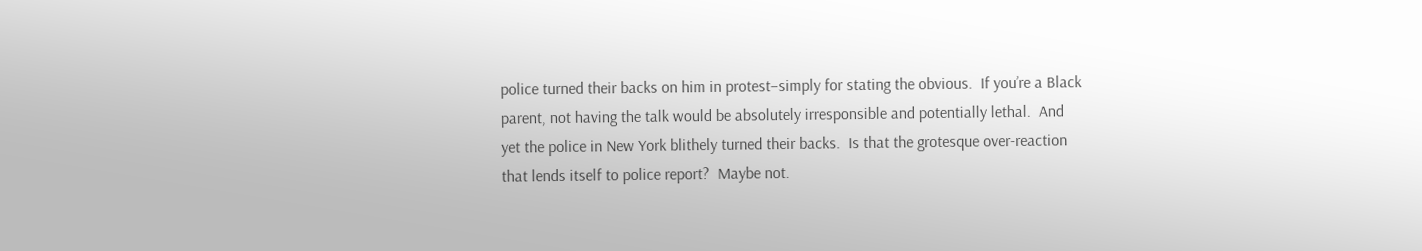police turned their backs on him in protest–simply for stating the obvious.  If you’re a Black parent, not having the talk would be absolutely irresponsible and potentially lethal.  And yet the police in New York blithely turned their backs.  Is that the grotesque over-reaction that lends itself to police report?  Maybe not.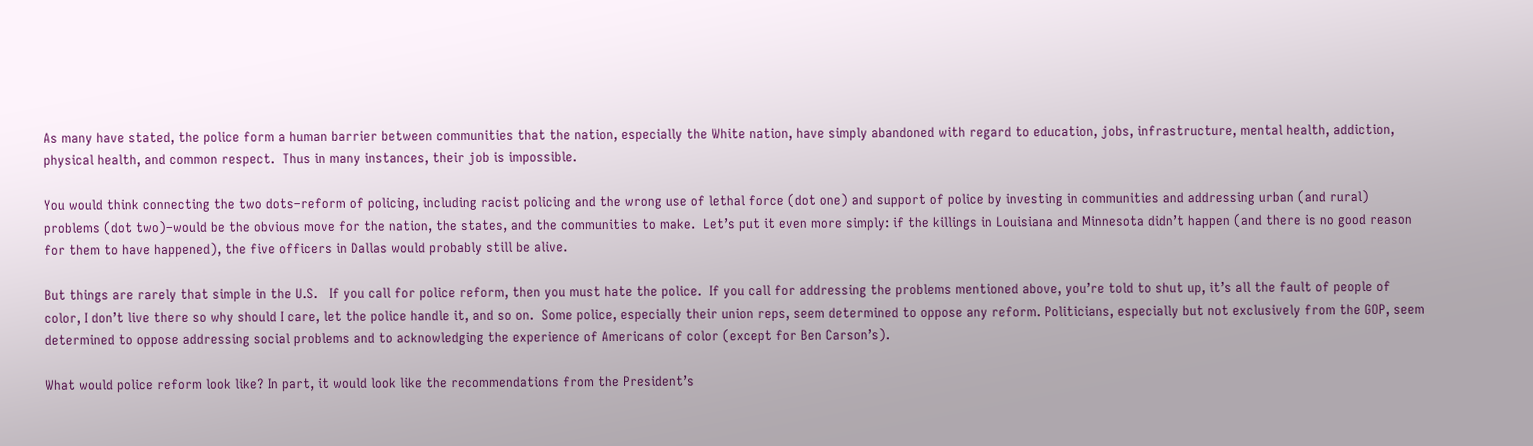As many have stated, the police form a human barrier between communities that the nation, especially the White nation, have simply abandoned with regard to education, jobs, infrastructure, mental health, addiction, physical health, and common respect.  Thus in many instances, their job is impossible.

You would think connecting the two dots–reform of policing, including racist policing and the wrong use of lethal force (dot one) and support of police by investing in communities and addressing urban (and rural) problems (dot two)–would be the obvious move for the nation, the states, and the communities to make.  Let’s put it even more simply: if the killings in Louisiana and Minnesota didn’t happen (and there is no good reason for them to have happened), the five officers in Dallas would probably still be alive.

But things are rarely that simple in the U.S.   If you call for police reform, then you must hate the police.  If you call for addressing the problems mentioned above, you’re told to shut up, it’s all the fault of people of color, I don’t live there so why should I care, let the police handle it, and so on.  Some police, especially their union reps, seem determined to oppose any reform. Politicians, especially but not exclusively from the GOP, seem determined to oppose addressing social problems and to acknowledging the experience of Americans of color (except for Ben Carson’s).

What would police reform look like? In part, it would look like the recommendations from the President’s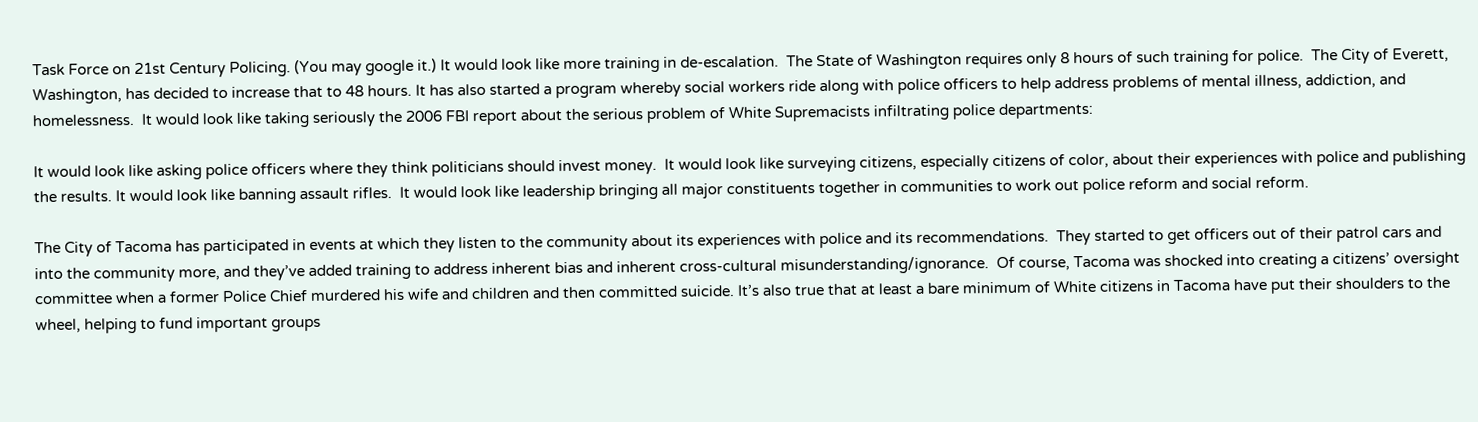Task Force on 21st Century Policing. (You may google it.) It would look like more training in de-escalation.  The State of Washington requires only 8 hours of such training for police.  The City of Everett, Washington, has decided to increase that to 48 hours. It has also started a program whereby social workers ride along with police officers to help address problems of mental illness, addiction, and homelessness.  It would look like taking seriously the 2006 FBI report about the serious problem of White Supremacists infiltrating police departments:

It would look like asking police officers where they think politicians should invest money.  It would look like surveying citizens, especially citizens of color, about their experiences with police and publishing the results. It would look like banning assault rifles.  It would look like leadership bringing all major constituents together in communities to work out police reform and social reform.

The City of Tacoma has participated in events at which they listen to the community about its experiences with police and its recommendations.  They started to get officers out of their patrol cars and into the community more, and they’ve added training to address inherent bias and inherent cross-cultural misunderstanding/ignorance.  Of course, Tacoma was shocked into creating a citizens’ oversight committee when a former Police Chief murdered his wife and children and then committed suicide. It’s also true that at least a bare minimum of White citizens in Tacoma have put their shoulders to the wheel, helping to fund important groups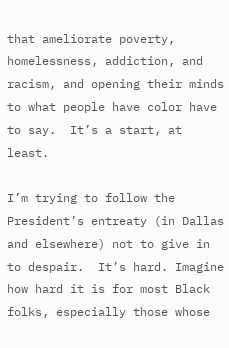that ameliorate poverty, homelessness, addiction, and racism, and opening their minds to what people have color have to say.  It’s a start, at least.

I’m trying to follow the President’s entreaty (in Dallas and elsewhere) not to give in to despair.  It’s hard. Imagine how hard it is for most Black folks, especially those whose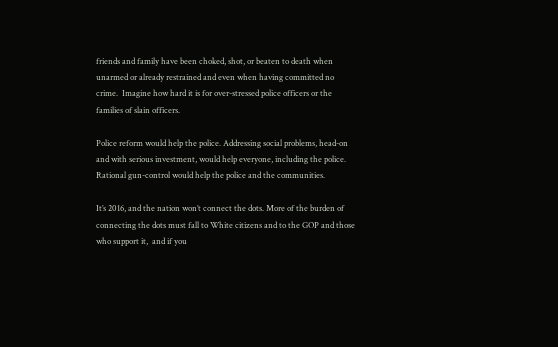friends and family have been choked, shot, or beaten to death when unarmed or already restrained and even when having committed no crime.  Imagine how hard it is for over-stressed police officers or the families of slain officers.

Police reform would help the police. Addressing social problems, head-on and with serious investment, would help everyone, including the police. Rational gun-control would help the police and the communities.

It’s 2016, and the nation won’t connect the dots. More of the burden of connecting the dots must fall to White citizens and to the GOP and those who support it,  and if you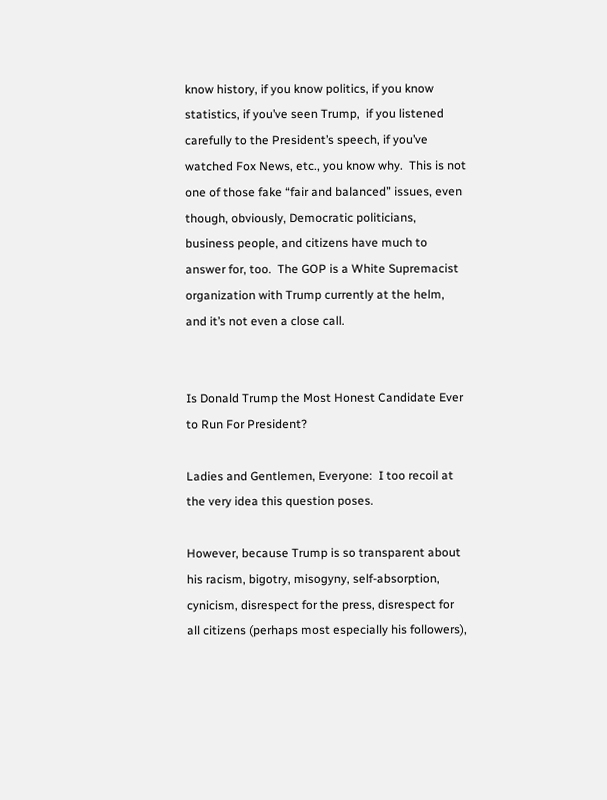know history, if you know politics, if you know statistics, if you’ve seen Trump,  if you listened carefully to the President’s speech, if you’ve watched Fox News, etc., you know why.  This is not one of those fake “fair and balanced” issues, even though, obviously, Democratic politicians, business people, and citizens have much to answer for, too.  The GOP is a White Supremacist organization with Trump currently at the helm, and it’s not even a close call.


Is Donald Trump the Most Honest Candidate Ever to Run For President?

Ladies and Gentlemen, Everyone:  I too recoil at the very idea this question poses.

However, because Trump is so transparent about his racism, bigotry, misogyny, self-absorption, cynicism, disrespect for the press, disrespect for all citizens (perhaps most especially his followers),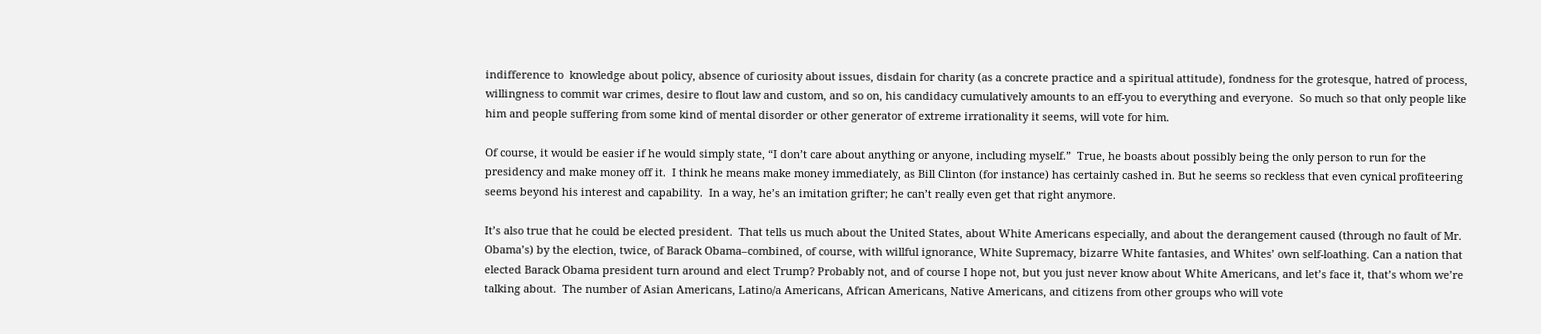indifference to  knowledge about policy, absence of curiosity about issues, disdain for charity (as a concrete practice and a spiritual attitude), fondness for the grotesque, hatred of process, willingness to commit war crimes, desire to flout law and custom, and so on, his candidacy cumulatively amounts to an eff-you to everything and everyone.  So much so that only people like him and people suffering from some kind of mental disorder or other generator of extreme irrationality it seems, will vote for him.

Of course, it would be easier if he would simply state, “I don’t care about anything or anyone, including myself.”  True, he boasts about possibly being the only person to run for the presidency and make money off it.  I think he means make money immediately, as Bill Clinton (for instance) has certainly cashed in. But he seems so reckless that even cynical profiteering seems beyond his interest and capability.  In a way, he’s an imitation grifter; he can’t really even get that right anymore.

It’s also true that he could be elected president.  That tells us much about the United States, about White Americans especially, and about the derangement caused (through no fault of Mr. Obama’s) by the election, twice, of Barack Obama–combined, of course, with willful ignorance, White Supremacy, bizarre White fantasies, and Whites’ own self-loathing. Can a nation that elected Barack Obama president turn around and elect Trump? Probably not, and of course I hope not, but you just never know about White Americans, and let’s face it, that’s whom we’re talking about.  The number of Asian Americans, Latino/a Americans, African Americans, Native Americans, and citizens from other groups who will vote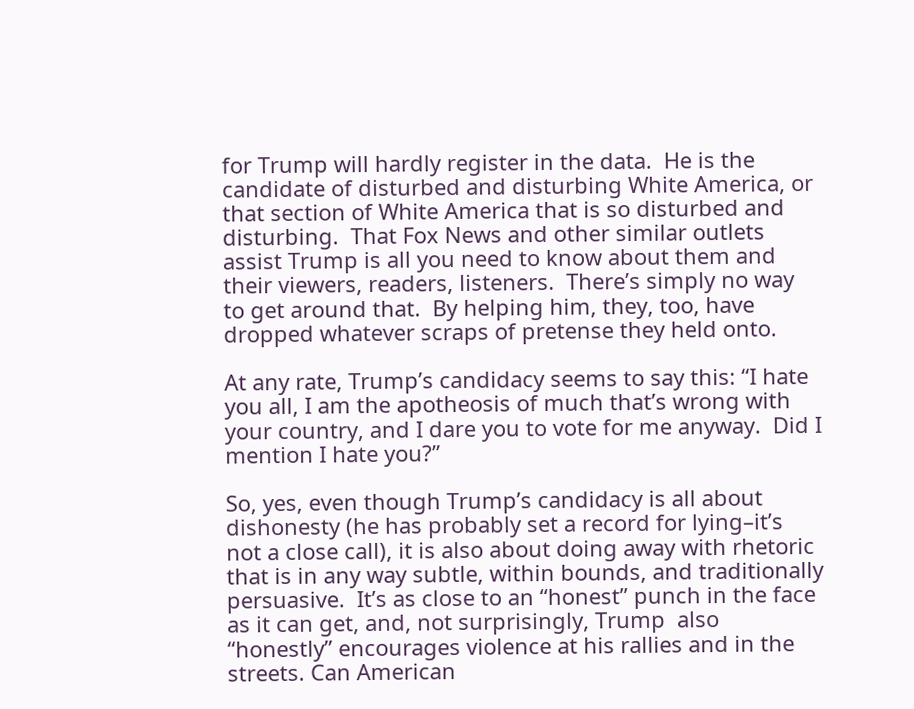for Trump will hardly register in the data.  He is the candidate of disturbed and disturbing White America, or that section of White America that is so disturbed and disturbing.  That Fox News and other similar outlets assist Trump is all you need to know about them and their viewers, readers, listeners.  There’s simply no way to get around that.  By helping him, they, too, have dropped whatever scraps of pretense they held onto.

At any rate, Trump’s candidacy seems to say this: “I hate you all, I am the apotheosis of much that’s wrong with your country, and I dare you to vote for me anyway.  Did I mention I hate you?”

So, yes, even though Trump’s candidacy is all about dishonesty (he has probably set a record for lying–it’s not a close call), it is also about doing away with rhetoric that is in any way subtle, within bounds, and traditionally persuasive.  It’s as close to an “honest” punch in the face as it can get, and, not surprisingly, Trump  also “honestly” encourages violence at his rallies and in the streets. Can American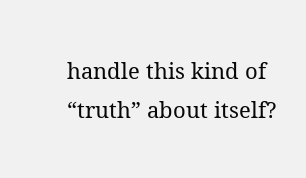handle this kind of “truth” about itself?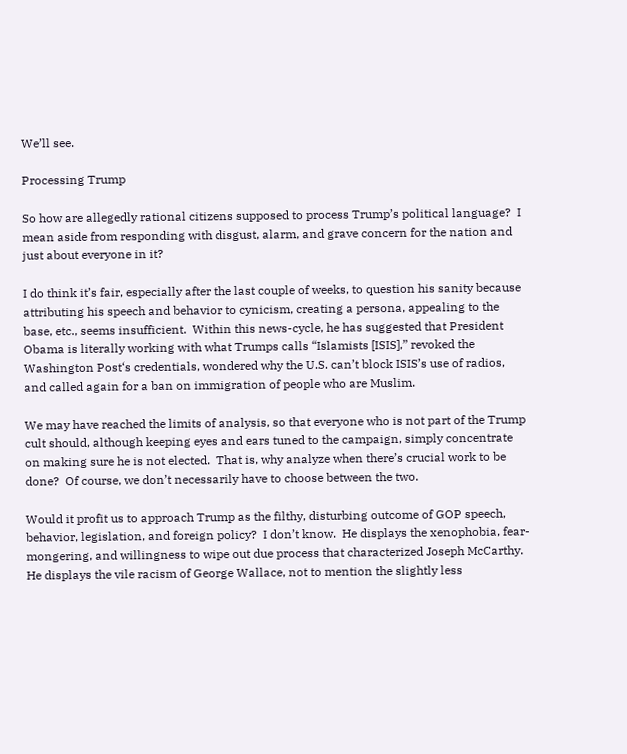We’ll see.

Processing Trump

So how are allegedly rational citizens supposed to process Trump’s political language?  I mean aside from responding with disgust, alarm, and grave concern for the nation and just about everyone in it?

I do think it’s fair, especially after the last couple of weeks, to question his sanity because attributing his speech and behavior to cynicism, creating a persona, appealing to the base, etc., seems insufficient.  Within this news-cycle, he has suggested that President Obama is literally working with what Trumps calls “Islamists [ISIS],” revoked the Washington Post‘s credentials, wondered why the U.S. can’t block ISIS’s use of radios, and called again for a ban on immigration of people who are Muslim.

We may have reached the limits of analysis, so that everyone who is not part of the Trump cult should, although keeping eyes and ears tuned to the campaign, simply concentrate on making sure he is not elected.  That is, why analyze when there’s crucial work to be done?  Of course, we don’t necessarily have to choose between the two.

Would it profit us to approach Trump as the filthy, disturbing outcome of GOP speech, behavior, legislation, and foreign policy?  I don’t know.  He displays the xenophobia, fear-mongering, and willingness to wipe out due process that characterized Joseph McCarthy. He displays the vile racism of George Wallace, not to mention the slightly less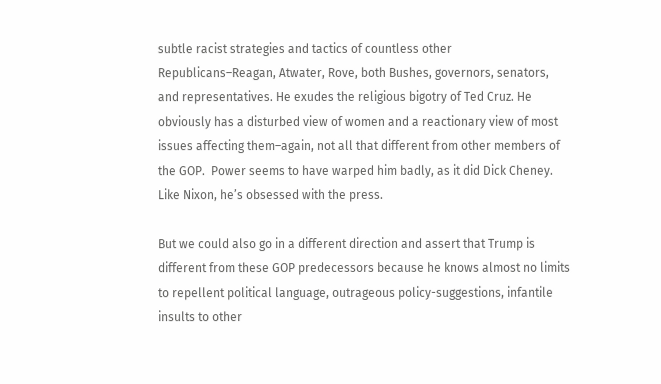subtle racist strategies and tactics of countless other Republicans–Reagan, Atwater, Rove, both Bushes, governors, senators, and representatives. He exudes the religious bigotry of Ted Cruz. He obviously has a disturbed view of women and a reactionary view of most issues affecting them–again, not all that different from other members of the GOP.  Power seems to have warped him badly, as it did Dick Cheney. Like Nixon, he’s obsessed with the press.

But we could also go in a different direction and assert that Trump is different from these GOP predecessors because he knows almost no limits to repellent political language, outrageous policy-suggestions, infantile insults to other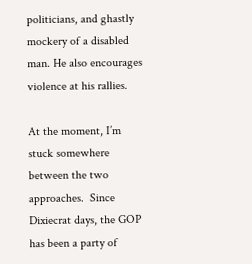politicians, and ghastly mockery of a disabled man. He also encourages violence at his rallies.

At the moment, I’m stuck somewhere between the two approaches.  Since Dixiecrat days, the GOP has been a party of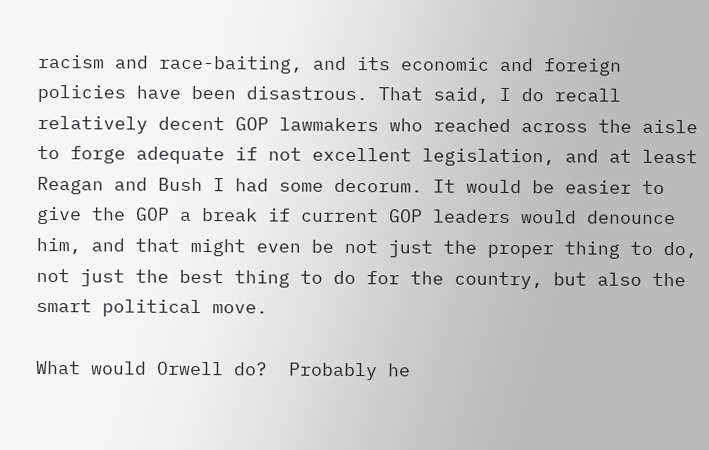racism and race-baiting, and its economic and foreign policies have been disastrous. That said, I do recall relatively decent GOP lawmakers who reached across the aisle to forge adequate if not excellent legislation, and at least Reagan and Bush I had some decorum. It would be easier to give the GOP a break if current GOP leaders would denounce him, and that might even be not just the proper thing to do, not just the best thing to do for the country, but also the smart political move.

What would Orwell do?  Probably he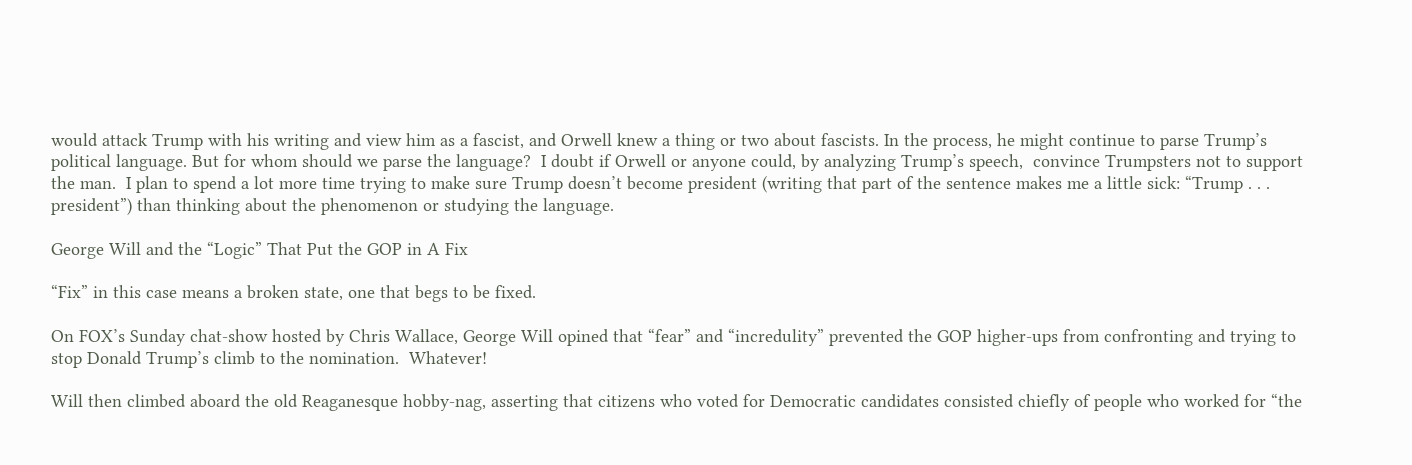would attack Trump with his writing and view him as a fascist, and Orwell knew a thing or two about fascists. In the process, he might continue to parse Trump’s political language. But for whom should we parse the language?  I doubt if Orwell or anyone could, by analyzing Trump’s speech,  convince Trumpsters not to support the man.  I plan to spend a lot more time trying to make sure Trump doesn’t become president (writing that part of the sentence makes me a little sick: “Trump . . . president”) than thinking about the phenomenon or studying the language.

George Will and the “Logic” That Put the GOP in A Fix

“Fix” in this case means a broken state, one that begs to be fixed.

On FOX’s Sunday chat-show hosted by Chris Wallace, George Will opined that “fear” and “incredulity” prevented the GOP higher-ups from confronting and trying to stop Donald Trump’s climb to the nomination.  Whatever!

Will then climbed aboard the old Reaganesque hobby-nag, asserting that citizens who voted for Democratic candidates consisted chiefly of people who worked for “the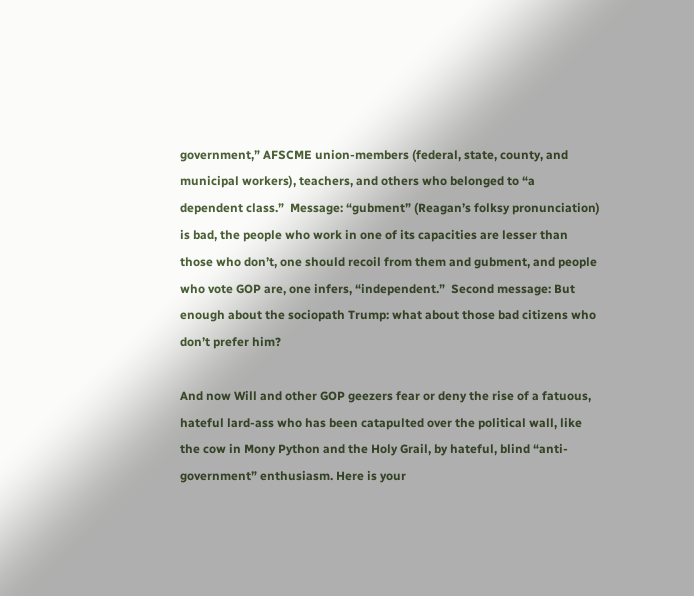government,” AFSCME union-members (federal, state, county, and municipal workers), teachers, and others who belonged to “a dependent class.”  Message: “gubment” (Reagan’s folksy pronunciation) is bad, the people who work in one of its capacities are lesser than those who don’t, one should recoil from them and gubment, and people who vote GOP are, one infers, “independent.”  Second message: But enough about the sociopath Trump: what about those bad citizens who don’t prefer him?

And now Will and other GOP geezers fear or deny the rise of a fatuous, hateful lard-ass who has been catapulted over the political wall, like the cow in Mony Python and the Holy Grail, by hateful, blind “anti-government” enthusiasm. Here is your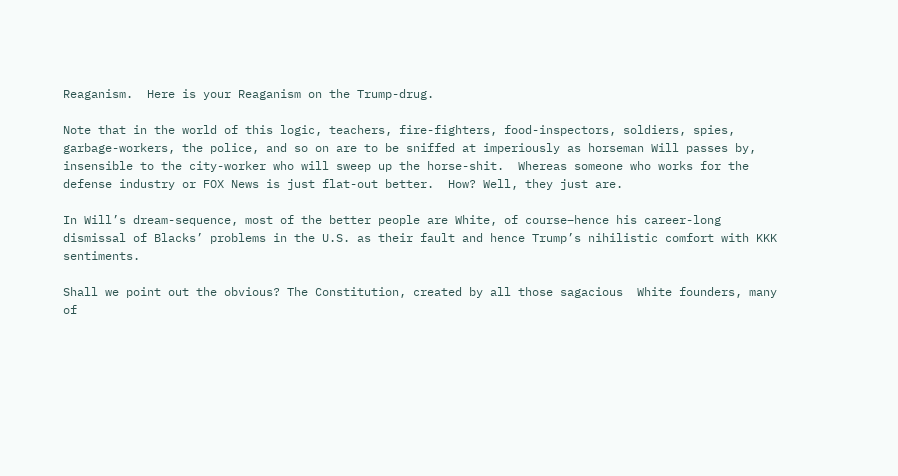Reaganism.  Here is your Reaganism on the Trump-drug.

Note that in the world of this logic, teachers, fire-fighters, food-inspectors, soldiers, spies, garbage-workers, the police, and so on are to be sniffed at imperiously as horseman Will passes by, insensible to the city-worker who will sweep up the horse-shit.  Whereas someone who works for the defense industry or FOX News is just flat-out better.  How? Well, they just are.

In Will’s dream-sequence, most of the better people are White, of course–hence his career-long dismissal of Blacks’ problems in the U.S. as their fault and hence Trump’s nihilistic comfort with KKK sentiments.

Shall we point out the obvious? The Constitution, created by all those sagacious  White founders, many of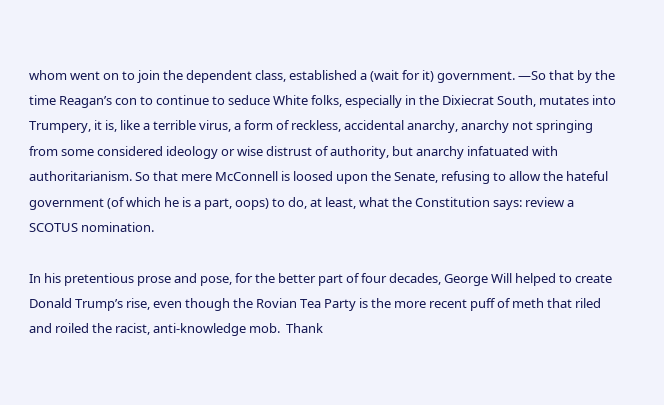whom went on to join the dependent class, established a (wait for it) government. —So that by the time Reagan’s con to continue to seduce White folks, especially in the Dixiecrat South, mutates into Trumpery, it is, like a terrible virus, a form of reckless, accidental anarchy, anarchy not springing from some considered ideology or wise distrust of authority, but anarchy infatuated with authoritarianism. So that mere McConnell is loosed upon the Senate, refusing to allow the hateful government (of which he is a part, oops) to do, at least, what the Constitution says: review a SCOTUS nomination.

In his pretentious prose and pose, for the better part of four decades, George Will helped to create Donald Trump’s rise, even though the Rovian Tea Party is the more recent puff of meth that riled and roiled the racist, anti-knowledge mob.  Thank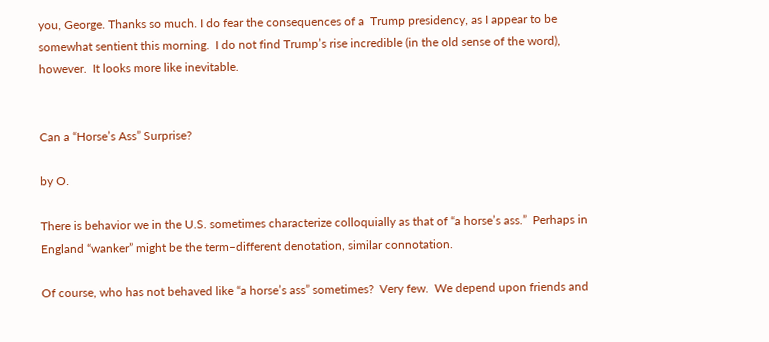you, George. Thanks so much. I do fear the consequences of a  Trump presidency, as I appear to be somewhat sentient this morning.  I do not find Trump’s rise incredible (in the old sense of the word), however.  It looks more like inevitable.


Can a “Horse’s Ass” Surprise?

by O.

There is behavior we in the U.S. sometimes characterize colloquially as that of “a horse’s ass.”  Perhaps in England “wanker” might be the term–different denotation, similar connotation.

Of course, who has not behaved like “a horse’s ass” sometimes?  Very few.  We depend upon friends and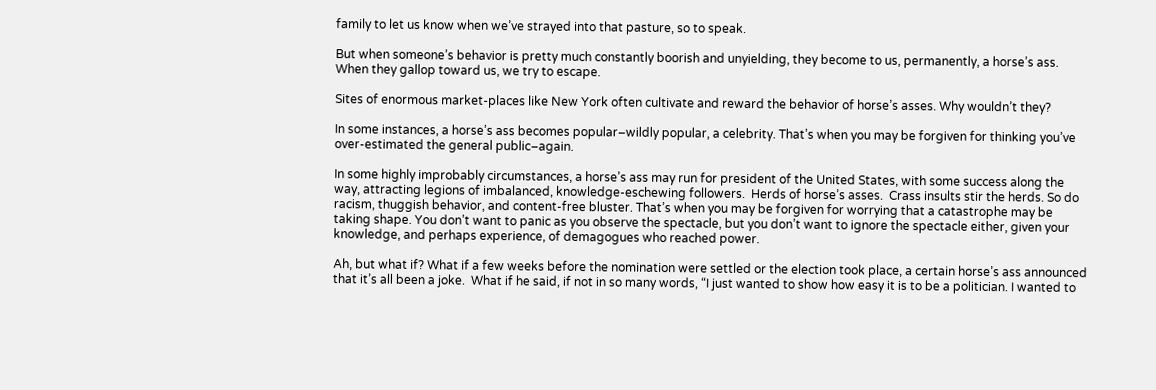family to let us know when we’ve strayed into that pasture, so to speak.

But when someone’s behavior is pretty much constantly boorish and unyielding, they become to us, permanently, a horse’s ass.  When they gallop toward us, we try to escape.

Sites of enormous market-places like New York often cultivate and reward the behavior of horse’s asses. Why wouldn’t they?

In some instances, a horse’s ass becomes popular–wildly popular, a celebrity. That’s when you may be forgiven for thinking you’ve over-estimated the general public–again.

In some highly improbably circumstances, a horse’s ass may run for president of the United States, with some success along the way, attracting legions of imbalanced, knowledge-eschewing followers.  Herds of horse’s asses.  Crass insults stir the herds. So do racism, thuggish behavior, and content-free bluster. That’s when you may be forgiven for worrying that a catastrophe may be taking shape. You don’t want to panic as you observe the spectacle, but you don’t want to ignore the spectacle either, given your knowledge, and perhaps experience, of demagogues who reached power.

Ah, but what if? What if a few weeks before the nomination were settled or the election took place, a certain horse’s ass announced that it’s all been a joke.  What if he said, if not in so many words, “I just wanted to show how easy it is to be a politician. I wanted to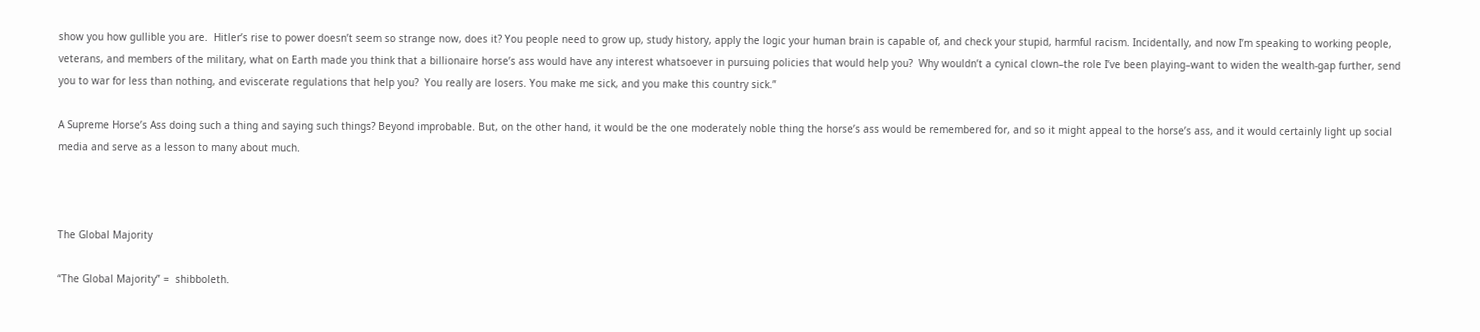show you how gullible you are.  Hitler’s rise to power doesn’t seem so strange now, does it? You people need to grow up, study history, apply the logic your human brain is capable of, and check your stupid, harmful racism. Incidentally, and now I’m speaking to working people, veterans, and members of the military, what on Earth made you think that a billionaire horse’s ass would have any interest whatsoever in pursuing policies that would help you?  Why wouldn’t a cynical clown–the role I’ve been playing–want to widen the wealth-gap further, send you to war for less than nothing, and eviscerate regulations that help you?  You really are losers. You make me sick, and you make this country sick.”

A Supreme Horse’s Ass doing such a thing and saying such things? Beyond improbable. But, on the other hand, it would be the one moderately noble thing the horse’s ass would be remembered for, and so it might appeal to the horse’s ass, and it would certainly light up social media and serve as a lesson to many about much.



The Global Majority

“The Global Majority” =  shibboleth.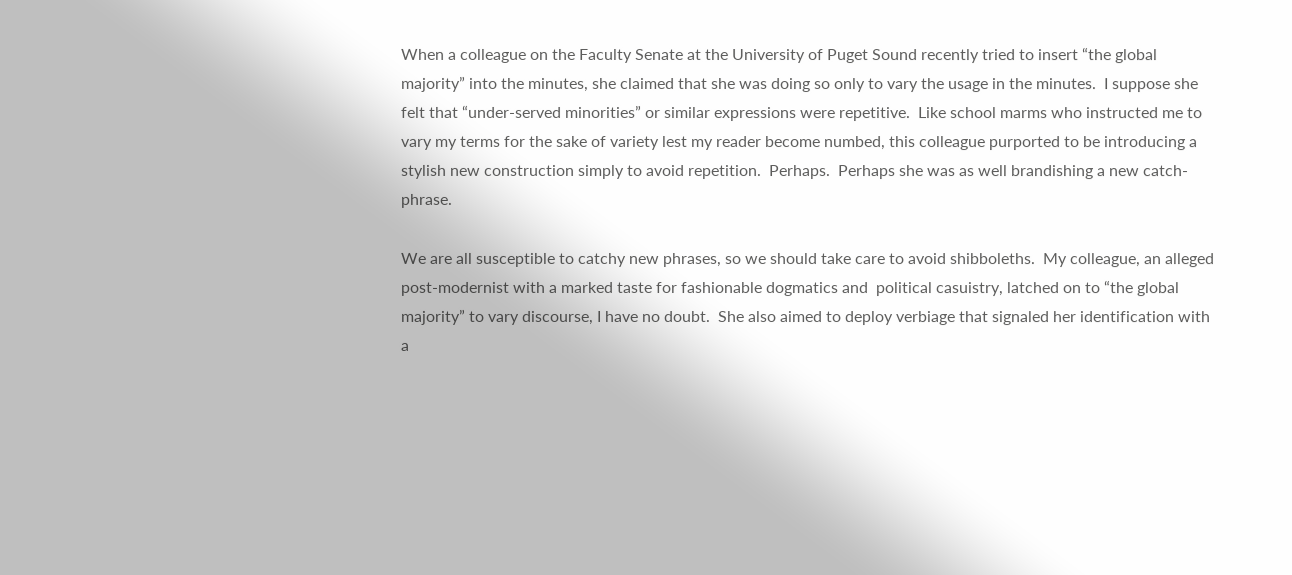When a colleague on the Faculty Senate at the University of Puget Sound recently tried to insert “the global majority” into the minutes, she claimed that she was doing so only to vary the usage in the minutes.  I suppose she felt that “under-served minorities” or similar expressions were repetitive.  Like school marms who instructed me to vary my terms for the sake of variety lest my reader become numbed, this colleague purported to be introducing a stylish new construction simply to avoid repetition.  Perhaps.  Perhaps she was as well brandishing a new catch-phrase.

We are all susceptible to catchy new phrases, so we should take care to avoid shibboleths.  My colleague, an alleged post-modernist with a marked taste for fashionable dogmatics and  political casuistry, latched on to “the global majority” to vary discourse, I have no doubt.  She also aimed to deploy verbiage that signaled her identification with a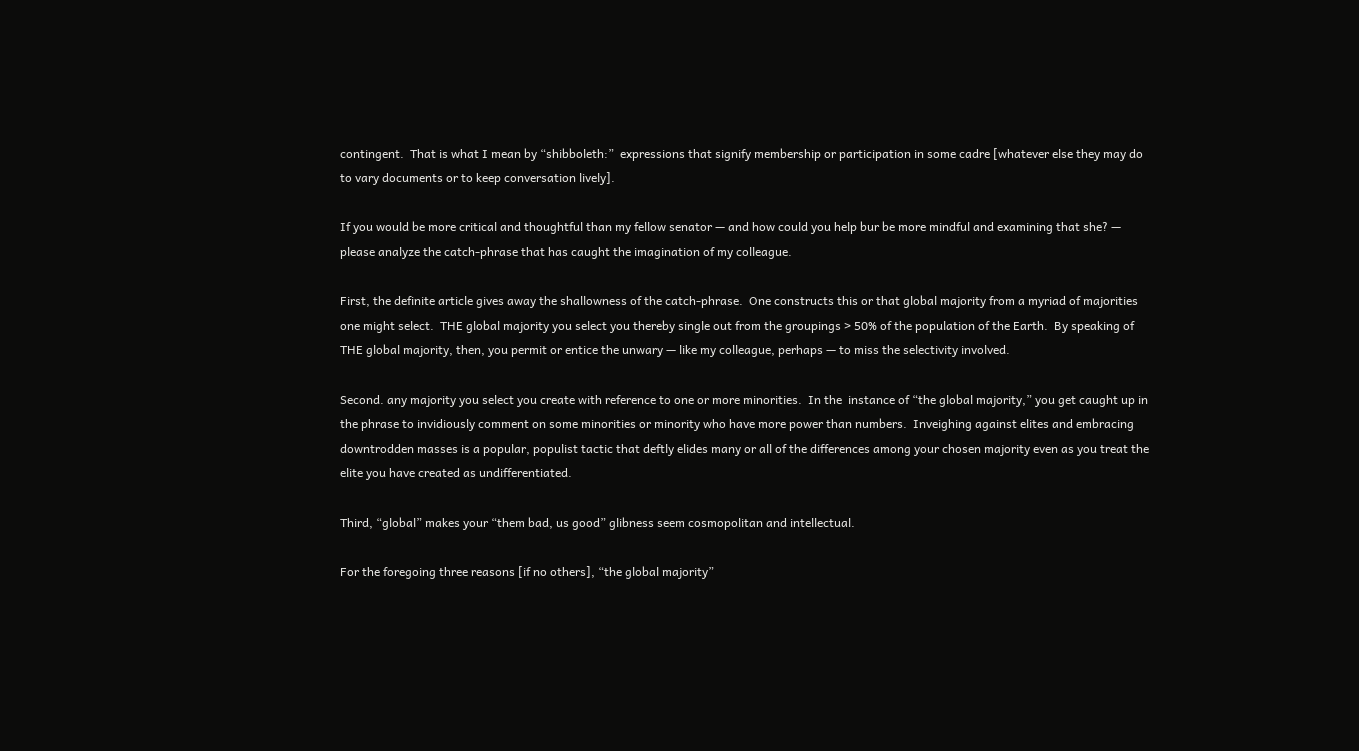contingent.  That is what I mean by “shibboleth:”  expressions that signify membership or participation in some cadre [whatever else they may do to vary documents or to keep conversation lively].

If you would be more critical and thoughtful than my fellow senator — and how could you help bur be more mindful and examining that she? — please analyze the catch-phrase that has caught the imagination of my colleague.

First, the definite article gives away the shallowness of the catch-phrase.  One constructs this or that global majority from a myriad of majorities one might select.  THE global majority you select you thereby single out from the groupings > 50% of the population of the Earth.  By speaking of THE global majority, then, you permit or entice the unwary — like my colleague, perhaps — to miss the selectivity involved.

Second. any majority you select you create with reference to one or more minorities.  In the  instance of “the global majority,” you get caught up in the phrase to invidiously comment on some minorities or minority who have more power than numbers.  Inveighing against elites and embracing downtrodden masses is a popular, populist tactic that deftly elides many or all of the differences among your chosen majority even as you treat the elite you have created as undifferentiated.

Third, “global” makes your “them bad, us good” glibness seem cosmopolitan and intellectual.

For the foregoing three reasons [if no others], “the global majority”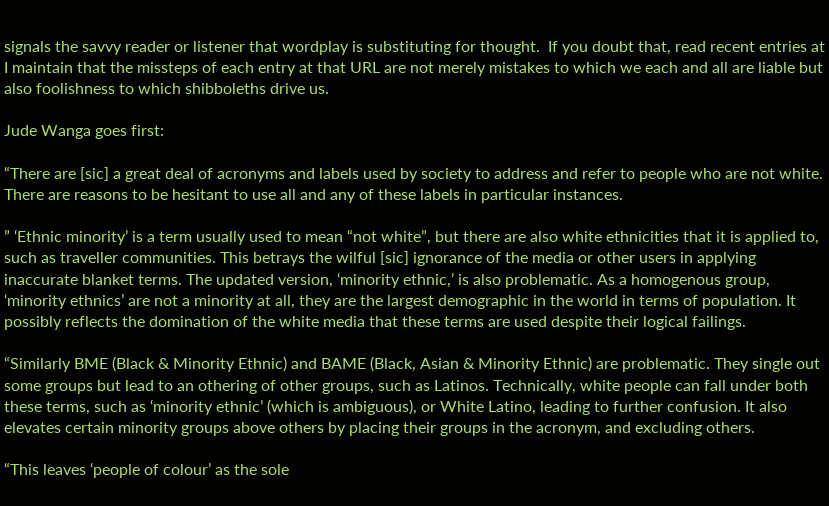signals the savvy reader or listener that wordplay is substituting for thought.  If you doubt that, read recent entries at  I maintain that the missteps of each entry at that URL are not merely mistakes to which we each and all are liable but also foolishness to which shibboleths drive us.

Jude Wanga goes first:

“There are [sic] a great deal of acronyms and labels used by society to address and refer to people who are not white. There are reasons to be hesitant to use all and any of these labels in particular instances.

” ‘Ethnic minority’ is a term usually used to mean “not white”, but there are also white ethnicities that it is applied to, such as traveller communities. This betrays the wilful [sic] ignorance of the media or other users in applying inaccurate blanket terms. The updated version, ‘minority ethnic,’ is also problematic. As a homogenous group, ‘minority ethnics’ are not a minority at all, they are the largest demographic in the world in terms of population. It possibly reflects the domination of the white media that these terms are used despite their logical failings.

“Similarly BME (Black & Minority Ethnic) and BAME (Black, Asian & Minority Ethnic) are problematic. They single out some groups but lead to an othering of other groups, such as Latinos. Technically, white people can fall under both these terms, such as ‘minority ethnic’ (which is ambiguous), or White Latino, leading to further confusion. It also elevates certain minority groups above others by placing their groups in the acronym, and excluding others.

“This leaves ‘people of colour’ as the sole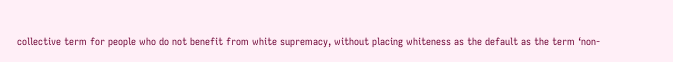collective term for people who do not benefit from white supremacy, without placing whiteness as the default as the term ‘non-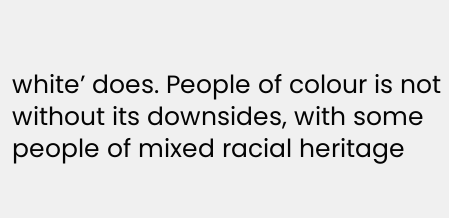white’ does. People of colour is not without its downsides, with some people of mixed racial heritage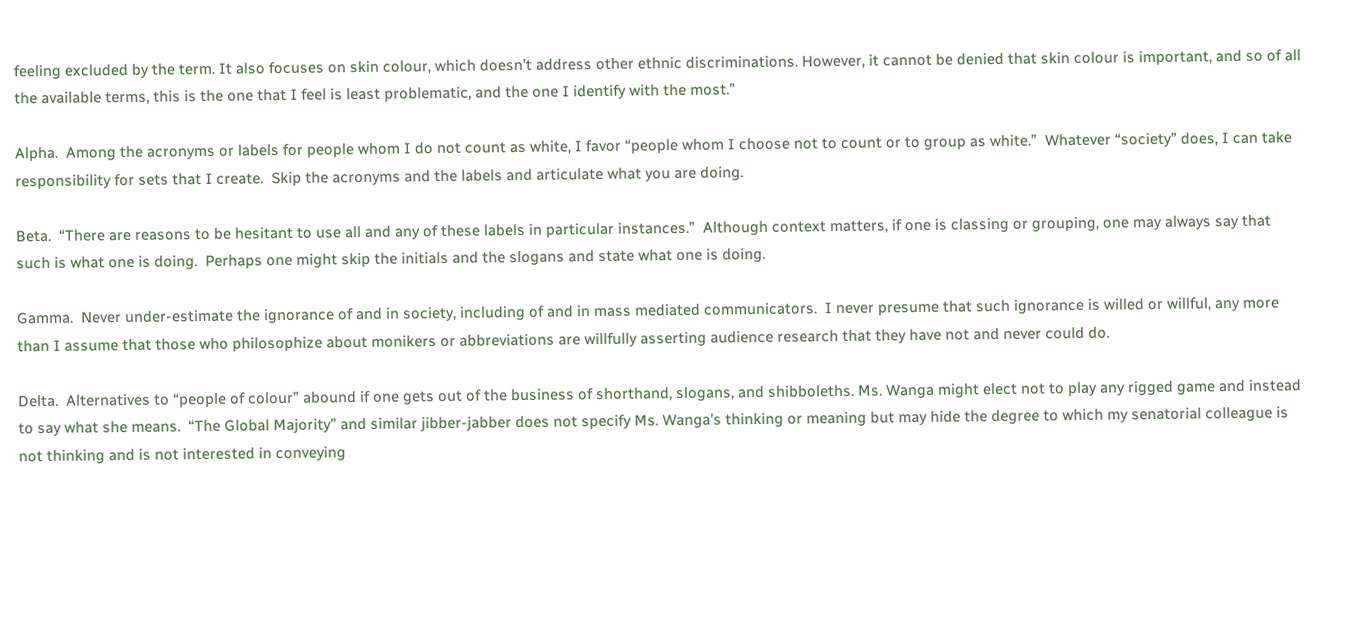feeling excluded by the term. It also focuses on skin colour, which doesn’t address other ethnic discriminations. However, it cannot be denied that skin colour is important, and so of all the available terms, this is the one that I feel is least problematic, and the one I identify with the most.”

Alpha.  Among the acronyms or labels for people whom I do not count as white, I favor “people whom I choose not to count or to group as white.”  Whatever “society” does, I can take responsibility for sets that I create.  Skip the acronyms and the labels and articulate what you are doing.

Beta.  “There are reasons to be hesitant to use all and any of these labels in particular instances.”  Although context matters, if one is classing or grouping, one may always say that such is what one is doing.  Perhaps one might skip the initials and the slogans and state what one is doing.

Gamma.  Never under-estimate the ignorance of and in society, including of and in mass mediated communicators.  I never presume that such ignorance is willed or willful, any more than I assume that those who philosophize about monikers or abbreviations are willfully asserting audience research that they have not and never could do.

Delta.  Alternatives to “people of colour” abound if one gets out of the business of shorthand, slogans, and shibboleths. Ms. Wanga might elect not to play any rigged game and instead to say what she means.  “The Global Majority” and similar jibber-jabber does not specify Ms. Wanga’s thinking or meaning but may hide the degree to which my senatorial colleague is not thinking and is not interested in conveying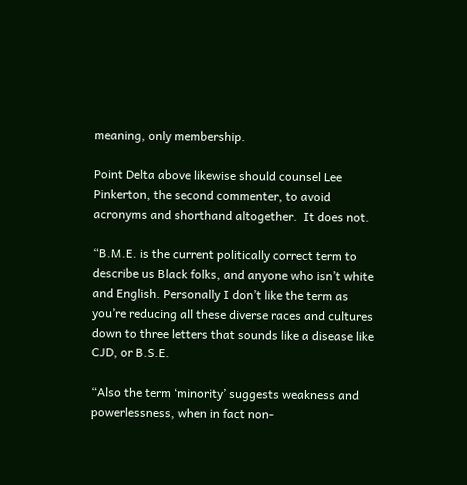meaning, only membership.

Point Delta above likewise should counsel Lee Pinkerton, the second commenter, to avoid acronyms and shorthand altogether.  It does not.

“B.M.E. is the current politically correct term to describe us Black folks, and anyone who isn’t white and English. Personally I don’t like the term as you’re reducing all these diverse races and cultures down to three letters that sounds like a disease like CJD, or B.S.E.

“Also the term ‘minority’ suggests weakness and powerlessness, when in fact non-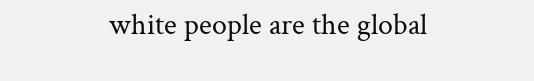white people are the global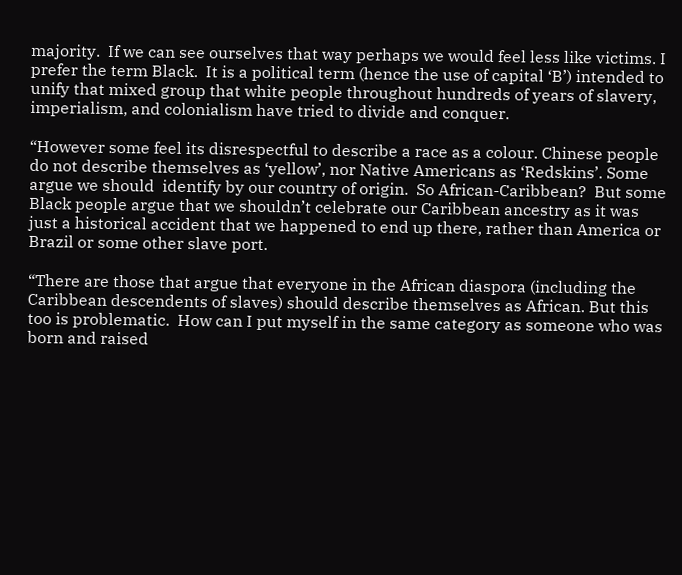majority.  If we can see ourselves that way perhaps we would feel less like victims. I prefer the term Black.  It is a political term (hence the use of capital ‘B’) intended to unify that mixed group that white people throughout hundreds of years of slavery, imperialism, and colonialism have tried to divide and conquer.

“However some feel its disrespectful to describe a race as a colour. Chinese people do not describe themselves as ‘yellow’, nor Native Americans as ‘Redskins’. Some argue we should  identify by our country of origin.  So African-Caribbean?  But some Black people argue that we shouldn’t celebrate our Caribbean ancestry as it was just a historical accident that we happened to end up there, rather than America or Brazil or some other slave port.

“There are those that argue that everyone in the African diaspora (including the Caribbean descendents of slaves) should describe themselves as African. But this too is problematic.  How can I put myself in the same category as someone who was born and raised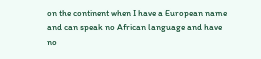on the continent when I have a European name and can speak no African language and have no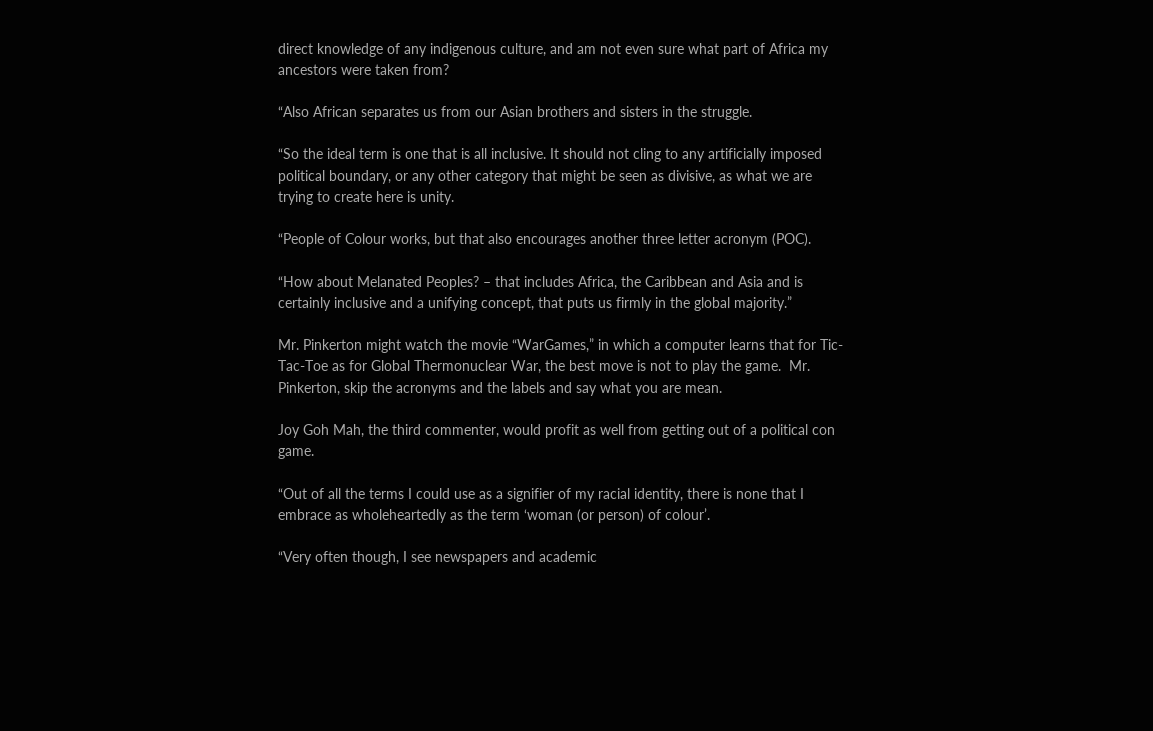direct knowledge of any indigenous culture, and am not even sure what part of Africa my ancestors were taken from?

“Also African separates us from our Asian brothers and sisters in the struggle.

“So the ideal term is one that is all inclusive. It should not cling to any artificially imposed political boundary, or any other category that might be seen as divisive, as what we are trying to create here is unity.

“People of Colour works, but that also encourages another three letter acronym (POC).

“How about Melanated Peoples? – that includes Africa, the Caribbean and Asia and is certainly inclusive and a unifying concept, that puts us firmly in the global majority.”

Mr. Pinkerton might watch the movie “WarGames,” in which a computer learns that for Tic-Tac-Toe as for Global Thermonuclear War, the best move is not to play the game.  Mr. Pinkerton, skip the acronyms and the labels and say what you are mean.

Joy Goh Mah, the third commenter, would profit as well from getting out of a political con game.

“Out of all the terms I could use as a signifier of my racial identity, there is none that I embrace as wholeheartedly as the term ‘woman (or person) of colour’.

“Very often though, I see newspapers and academic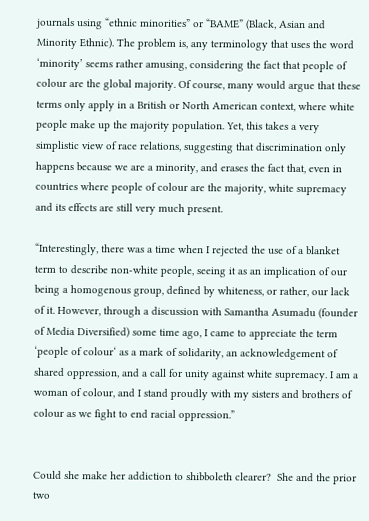journals using “ethnic minorities” or “BAME” (Black, Asian and Minority Ethnic). The problem is, any terminology that uses the word ‘minority’ seems rather amusing, considering the fact that people of colour are the global majority. Of course, many would argue that these terms only apply in a British or North American context, where white people make up the majority population. Yet, this takes a very simplistic view of race relations, suggesting that discrimination only happens because we are a minority, and erases the fact that, even in countries where people of colour are the majority, white supremacy and its effects are still very much present.

“Interestingly, there was a time when I rejected the use of a blanket term to describe non-white people, seeing it as an implication of our being a homogenous group, defined by whiteness, or rather, our lack of it. However, through a discussion with Samantha Asumadu (founder of Media Diversified) some time ago, I came to appreciate the term ‘people of colour‘ as a mark of solidarity, an acknowledgement of shared oppression, and a call for unity against white supremacy. I am a woman of colour, and I stand proudly with my sisters and brothers of colour as we fight to end racial oppression.”


Could she make her addiction to shibboleth clearer?  She and the prior two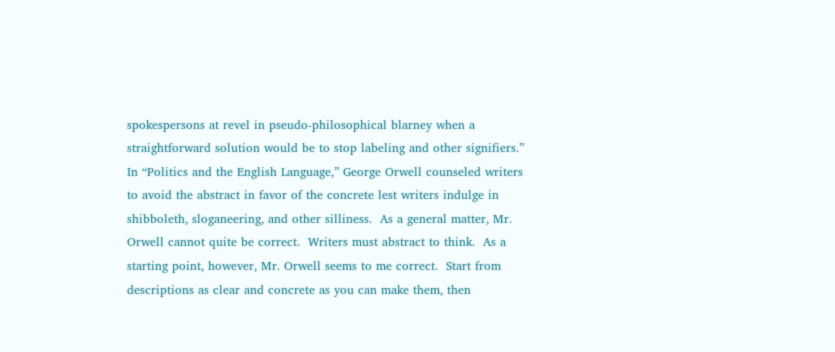spokespersons at revel in pseudo-philosophical blarney when a straightforward solution would be to stop labeling and other signifiers.”  In “Politics and the English Language,” George Orwell counseled writers to avoid the abstract in favor of the concrete lest writers indulge in shibboleth, sloganeering, and other silliness.  As a general matter, Mr. Orwell cannot quite be correct.  Writers must abstract to think.  As a starting point, however, Mr. Orwell seems to me correct.  Start from descriptions as clear and concrete as you can make them, then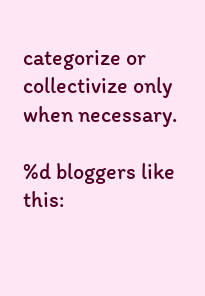categorize or collectivize only when necessary.

%d bloggers like this: